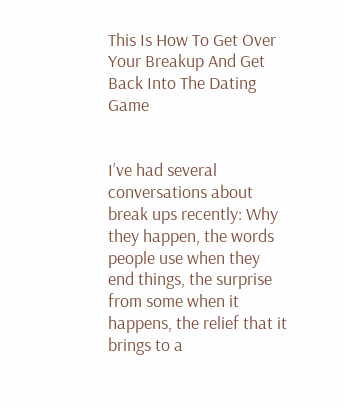This Is How To Get Over Your Breakup And Get Back Into The Dating Game


I’ve had several conversations about break ups recently: Why they happen, the words people use when they end things, the surprise from some when it happens, the relief that it brings to a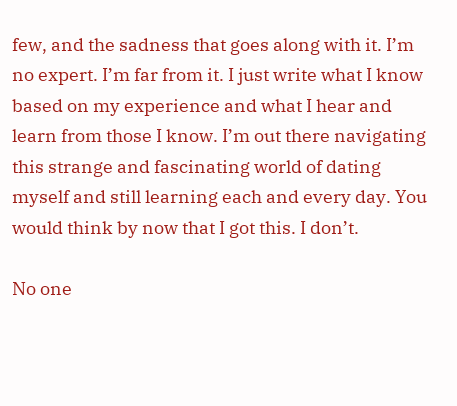few, and the sadness that goes along with it. I’m no expert. I’m far from it. I just write what I know based on my experience and what I hear and learn from those I know. I’m out there navigating this strange and fascinating world of dating myself and still learning each and every day. You would think by now that I got this. I don’t.

No one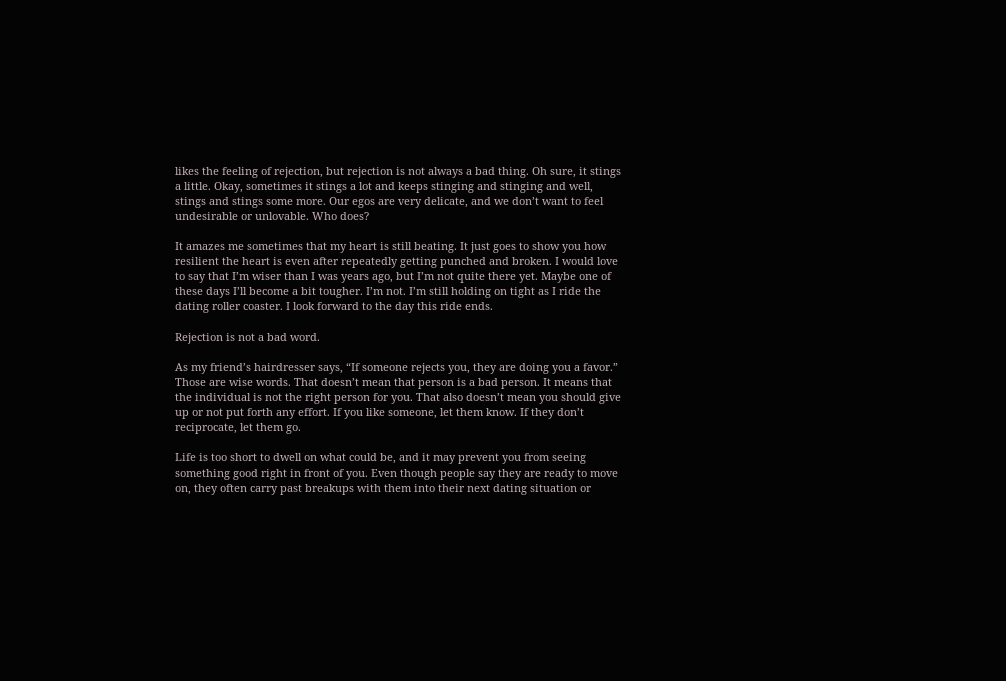likes the feeling of rejection, but rejection is not always a bad thing. Oh sure, it stings a little. Okay, sometimes it stings a lot and keeps stinging and stinging and well, stings and stings some more. Our egos are very delicate, and we don’t want to feel undesirable or unlovable. Who does?

It amazes me sometimes that my heart is still beating. It just goes to show you how resilient the heart is even after repeatedly getting punched and broken. I would love to say that I’m wiser than I was years ago, but I’m not quite there yet. Maybe one of these days I’ll become a bit tougher. I’m not. I’m still holding on tight as I ride the dating roller coaster. I look forward to the day this ride ends.

Rejection is not a bad word.

As my friend’s hairdresser says, “If someone rejects you, they are doing you a favor.” Those are wise words. That doesn’t mean that person is a bad person. It means that the individual is not the right person for you. That also doesn’t mean you should give up or not put forth any effort. If you like someone, let them know. If they don’t reciprocate, let them go.

Life is too short to dwell on what could be, and it may prevent you from seeing something good right in front of you. Even though people say they are ready to move on, they often carry past breakups with them into their next dating situation or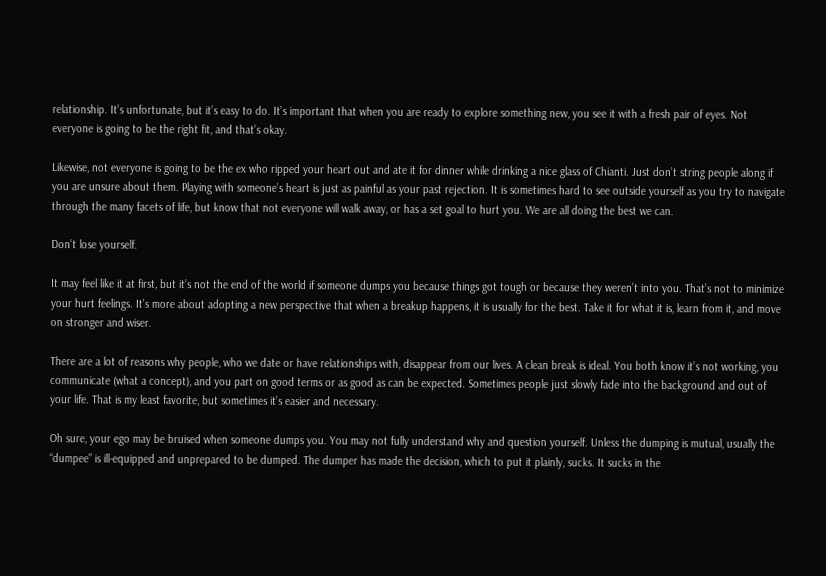relationship. It’s unfortunate, but it’s easy to do. It’s important that when you are ready to explore something new, you see it with a fresh pair of eyes. Not everyone is going to be the right fit, and that’s okay.

Likewise, not everyone is going to be the ex who ripped your heart out and ate it for dinner while drinking a nice glass of Chianti. Just don’t string people along if you are unsure about them. Playing with someone’s heart is just as painful as your past rejection. It is sometimes hard to see outside yourself as you try to navigate through the many facets of life, but know that not everyone will walk away, or has a set goal to hurt you. We are all doing the best we can.

Don’t lose yourself.

It may feel like it at first, but it’s not the end of the world if someone dumps you because things got tough or because they weren’t into you. That’s not to minimize your hurt feelings. It’s more about adopting a new perspective that when a breakup happens, it is usually for the best. Take it for what it is, learn from it, and move on stronger and wiser.

There are a lot of reasons why people, who we date or have relationships with, disappear from our lives. A clean break is ideal. You both know it’s not working, you communicate (what a concept), and you part on good terms or as good as can be expected. Sometimes people just slowly fade into the background and out of your life. That is my least favorite, but sometimes it’s easier and necessary.

Oh sure, your ego may be bruised when someone dumps you. You may not fully understand why and question yourself. Unless the dumping is mutual, usually the “dumpee” is ill-equipped and unprepared to be dumped. The dumper has made the decision, which to put it plainly, sucks. It sucks in the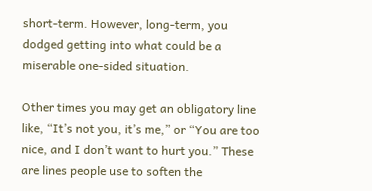short-term. However, long-term, you dodged getting into what could be a miserable one-sided situation.

Other times you may get an obligatory line like, “It’s not you, it’s me,” or “You are too nice, and I don’t want to hurt you.” These are lines people use to soften the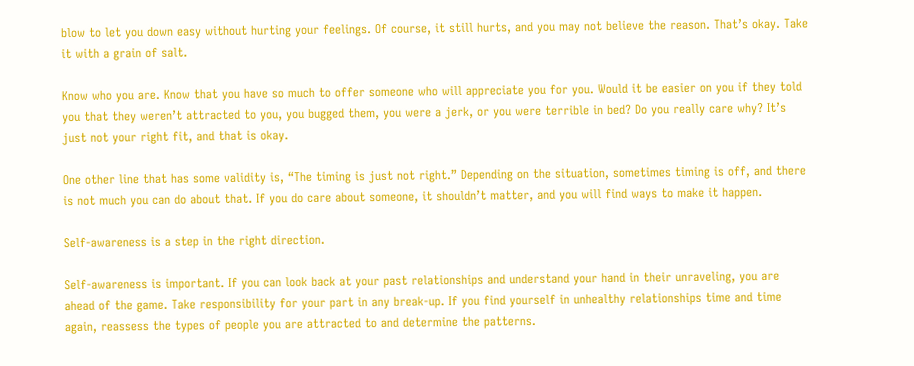blow to let you down easy without hurting your feelings. Of course, it still hurts, and you may not believe the reason. That’s okay. Take it with a grain of salt.

Know who you are. Know that you have so much to offer someone who will appreciate you for you. Would it be easier on you if they told you that they weren’t attracted to you, you bugged them, you were a jerk, or you were terrible in bed? Do you really care why? It’s just not your right fit, and that is okay.

One other line that has some validity is, “The timing is just not right.” Depending on the situation, sometimes timing is off, and there is not much you can do about that. If you do care about someone, it shouldn’t matter, and you will find ways to make it happen.

Self-awareness is a step in the right direction.

Self-awareness is important. If you can look back at your past relationships and understand your hand in their unraveling, you are ahead of the game. Take responsibility for your part in any break-up. If you find yourself in unhealthy relationships time and time again, reassess the types of people you are attracted to and determine the patterns.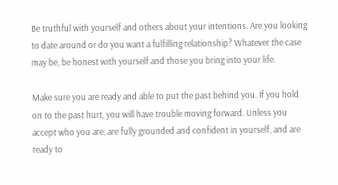Be truthful with yourself and others about your intentions. Are you looking to date around or do you want a fulfilling relationship? Whatever the case may be, be honest with yourself and those you bring into your life.

Make sure you are ready and able to put the past behind you. If you hold on to the past hurt, you will have trouble moving forward. Unless you accept who you are, are fully grounded and confident in yourself, and are ready to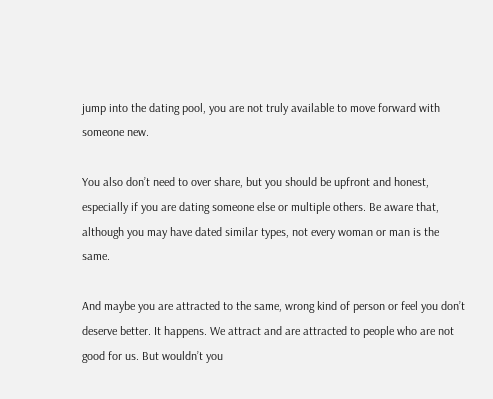jump into the dating pool, you are not truly available to move forward with someone new.

You also don’t need to over share, but you should be upfront and honest, especially if you are dating someone else or multiple others. Be aware that, although you may have dated similar types, not every woman or man is the same.

And maybe you are attracted to the same, wrong kind of person or feel you don’t deserve better. It happens. We attract and are attracted to people who are not good for us. But wouldn’t you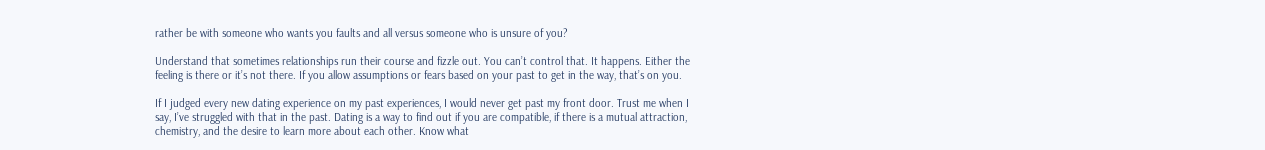rather be with someone who wants you faults and all versus someone who is unsure of you?

Understand that sometimes relationships run their course and fizzle out. You can’t control that. It happens. Either the feeling is there or it’s not there. If you allow assumptions or fears based on your past to get in the way, that’s on you.

If I judged every new dating experience on my past experiences, I would never get past my front door. Trust me when I say, I’ve struggled with that in the past. Dating is a way to find out if you are compatible, if there is a mutual attraction, chemistry, and the desire to learn more about each other. Know what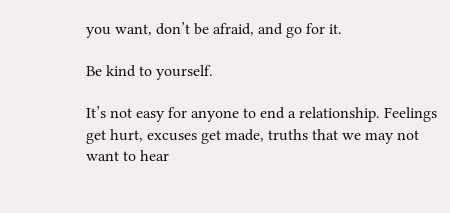you want, don’t be afraid, and go for it.

Be kind to yourself.

It’s not easy for anyone to end a relationship. Feelings get hurt, excuses get made, truths that we may not want to hear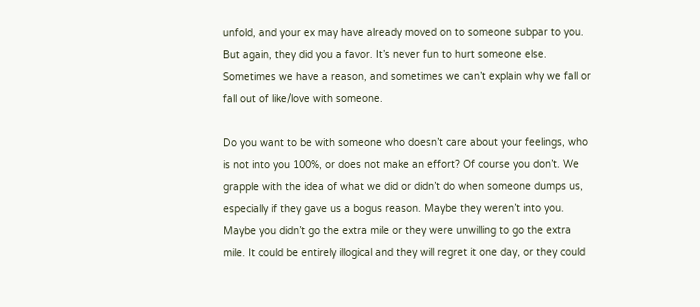unfold, and your ex may have already moved on to someone subpar to you. But again, they did you a favor. It’s never fun to hurt someone else. Sometimes we have a reason, and sometimes we can’t explain why we fall or fall out of like/love with someone.

Do you want to be with someone who doesn’t care about your feelings, who is not into you 100%, or does not make an effort? Of course you don’t. We grapple with the idea of what we did or didn’t do when someone dumps us, especially if they gave us a bogus reason. Maybe they weren’t into you. Maybe you didn’t go the extra mile or they were unwilling to go the extra mile. It could be entirely illogical and they will regret it one day, or they could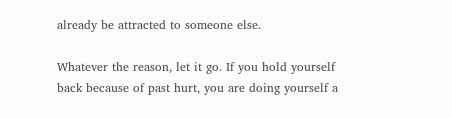already be attracted to someone else.

Whatever the reason, let it go. If you hold yourself back because of past hurt, you are doing yourself a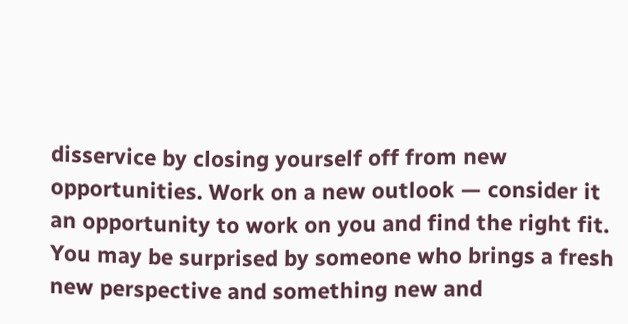disservice by closing yourself off from new opportunities. Work on a new outlook — consider it an opportunity to work on you and find the right fit. You may be surprised by someone who brings a fresh new perspective and something new and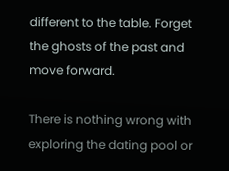different to the table. Forget the ghosts of the past and move forward.

There is nothing wrong with exploring the dating pool or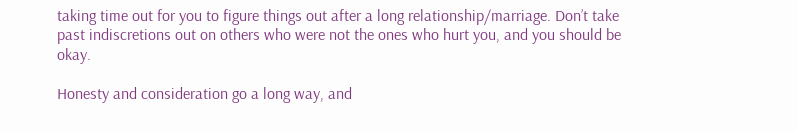taking time out for you to figure things out after a long relationship/marriage. Don’t take past indiscretions out on others who were not the ones who hurt you, and you should be okay.

Honesty and consideration go a long way, and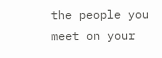the people you meet on your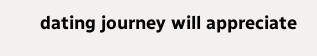dating journey will appreciate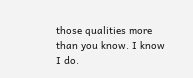those qualities more than you know. I know I do.